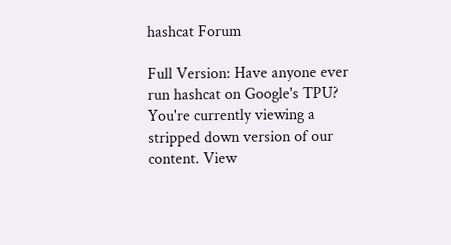hashcat Forum

Full Version: Have anyone ever run hashcat on Google's TPU?
You're currently viewing a stripped down version of our content. View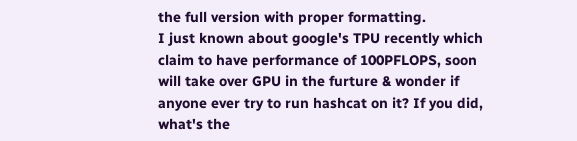the full version with proper formatting.
I just known about google's TPU recently which claim to have performance of 100PFLOPS, soon will take over GPU in the furture & wonder if anyone ever try to run hashcat on it? If you did, what's the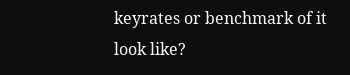keyrates or benchmark of it look like?